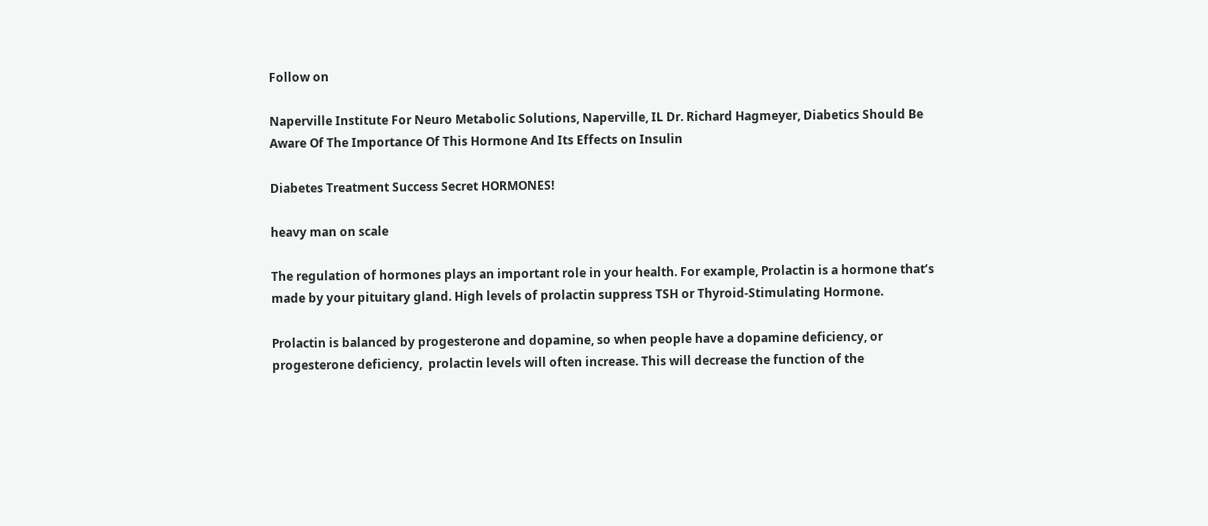Follow on

Naperville Institute For Neuro Metabolic Solutions, Naperville, IL Dr. Richard Hagmeyer, Diabetics Should Be Aware Of The Importance Of This Hormone And Its Effects on Insulin

Diabetes Treatment Success Secret HORMONES!

heavy man on scale

The regulation of hormones plays an important role in your health. For example, Prolactin is a hormone that’s made by your pituitary gland. High levels of prolactin suppress TSH or Thyroid-Stimulating Hormone.

Prolactin is balanced by progesterone and dopamine, so when people have a dopamine deficiency, or progesterone deficiency,  prolactin levels will often increase. This will decrease the function of the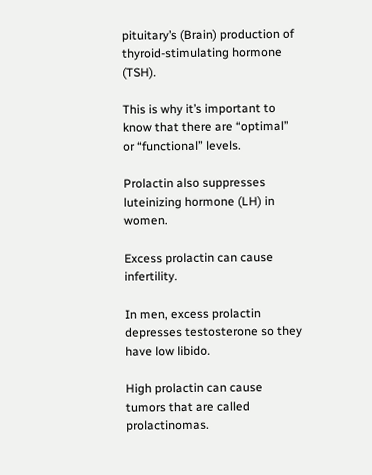pituitary’s (Brain) production of thyroid-stimulating hormone (TSH).

This is why it’s important to know that there are “optimal” or “functional” levels.

Prolactin also suppresses luteinizing hormone (LH) in women.

Excess prolactin can cause infertility.

In men, excess prolactin depresses testosterone so they have low libido.

High prolactin can cause tumors that are called prolactinomas.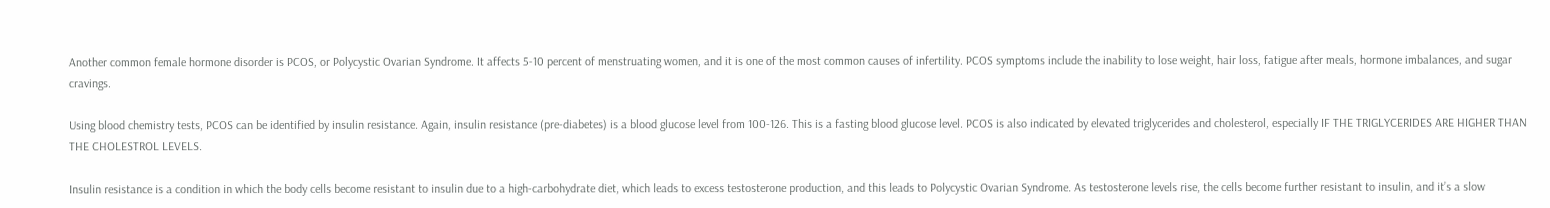Another common female hormone disorder is PCOS, or Polycystic Ovarian Syndrome. It affects 5-10 percent of menstruating women, and it is one of the most common causes of infertility. PCOS symptoms include the inability to lose weight, hair loss, fatigue after meals, hormone imbalances, and sugar cravings.

Using blood chemistry tests, PCOS can be identified by insulin resistance. Again, insulin resistance (pre-diabetes) is a blood glucose level from 100-126. This is a fasting blood glucose level. PCOS is also indicated by elevated triglycerides and cholesterol, especially IF THE TRIGLYCERIDES ARE HIGHER THAN THE CHOLESTROL LEVELS.

Insulin resistance is a condition in which the body cells become resistant to insulin due to a high-carbohydrate diet, which leads to excess testosterone production, and this leads to Polycystic Ovarian Syndrome. As testosterone levels rise, the cells become further resistant to insulin, and it’s a slow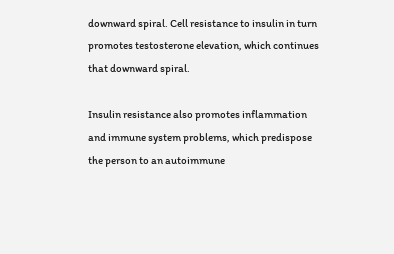downward spiral. Cell resistance to insulin in turn promotes testosterone elevation, which continues that downward spiral.

Insulin resistance also promotes inflammation and immune system problems, which predispose the person to an autoimmune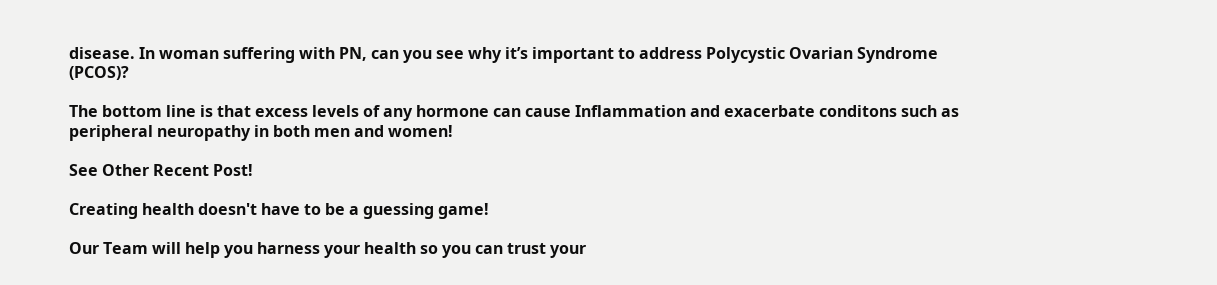disease. In woman suffering with PN, can you see why it’s important to address Polycystic Ovarian Syndrome (PCOS)?

The bottom line is that excess levels of any hormone can cause Inflammation and exacerbate conditons such as peripheral neuropathy in both men and women!

See Other Recent Post!

Creating health doesn't have to be a guessing game!

Our Team will help you harness your health so you can trust your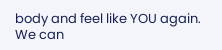body and feel like YOU again. We can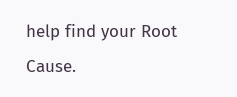help find your Root Cause.